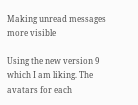Making unread messages more visible

Using the new version 9 which I am liking. The avatars for each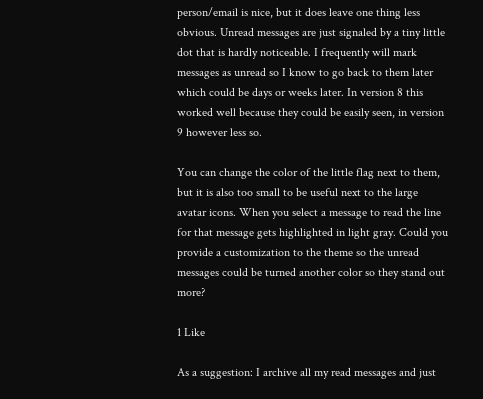person/email is nice, but it does leave one thing less obvious. Unread messages are just signaled by a tiny little dot that is hardly noticeable. I frequently will mark messages as unread so I know to go back to them later which could be days or weeks later. In version 8 this worked well because they could be easily seen, in version 9 however less so.

You can change the color of the little flag next to them, but it is also too small to be useful next to the large avatar icons. When you select a message to read the line for that message gets highlighted in light gray. Could you provide a customization to the theme so the unread messages could be turned another color so they stand out more?

1 Like

As a suggestion: I archive all my read messages and just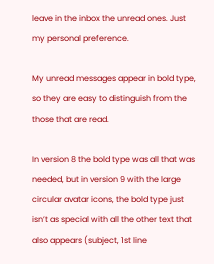leave in the inbox the unread ones. Just my personal preference.

My unread messages appear in bold type, so they are easy to distinguish from the those that are read.

In version 8 the bold type was all that was needed, but in version 9 with the large circular avatar icons, the bold type just isn’t as special with all the other text that also appears (subject, 1st line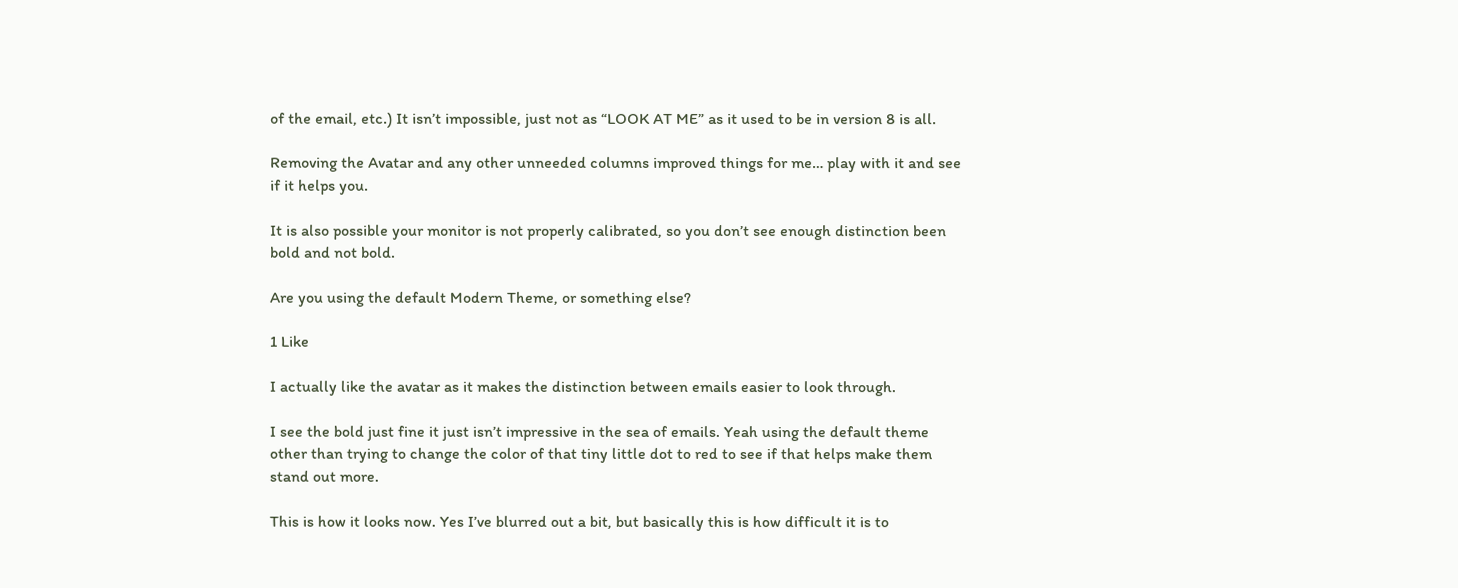of the email, etc.) It isn’t impossible, just not as “LOOK AT ME” as it used to be in version 8 is all.

Removing the Avatar and any other unneeded columns improved things for me… play with it and see if it helps you.

It is also possible your monitor is not properly calibrated, so you don’t see enough distinction been bold and not bold.

Are you using the default Modern Theme, or something else?

1 Like

I actually like the avatar as it makes the distinction between emails easier to look through.

I see the bold just fine it just isn’t impressive in the sea of emails. Yeah using the default theme other than trying to change the color of that tiny little dot to red to see if that helps make them stand out more.

This is how it looks now. Yes I’ve blurred out a bit, but basically this is how difficult it is to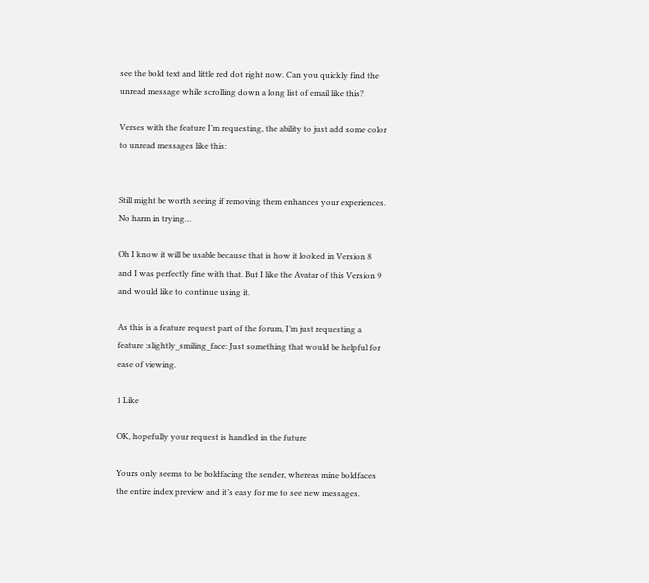see the bold text and little red dot right now. Can you quickly find the unread message while scrolling down a long list of email like this?

Verses with the feature I’m requesting, the ability to just add some color to unread messages like this:


Still might be worth seeing if removing them enhances your experiences. No harm in trying…

Oh I know it will be usable because that is how it looked in Version 8 and I was perfectly fine with that. But I like the Avatar of this Version 9 and would like to continue using it.

As this is a feature request part of the forum, I’m just requesting a feature :slightly_smiling_face: Just something that would be helpful for ease of viewing.

1 Like

OK, hopefully your request is handled in the future

Yours only seems to be boldfacing the sender, whereas mine boldfaces the entire index preview and it’s easy for me to see new messages.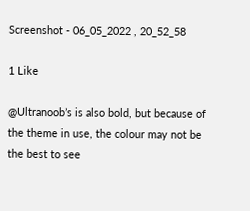Screenshot - 06_05_2022 , 20_52_58

1 Like

@Ultranoob’s is also bold, but because of the theme in use, the colour may not be the best to see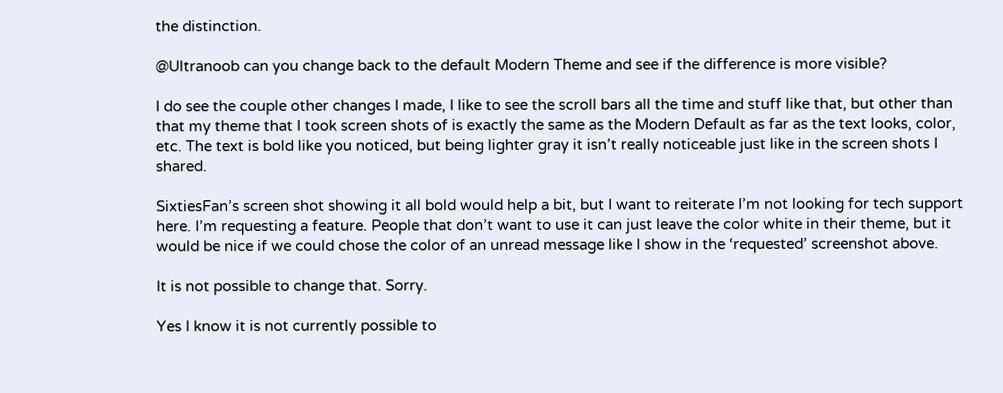the distinction.

@Ultranoob can you change back to the default Modern Theme and see if the difference is more visible?

I do see the couple other changes I made, I like to see the scroll bars all the time and stuff like that, but other than that my theme that I took screen shots of is exactly the same as the Modern Default as far as the text looks, color, etc. The text is bold like you noticed, but being lighter gray it isn’t really noticeable just like in the screen shots I shared.

SixtiesFan’s screen shot showing it all bold would help a bit, but I want to reiterate I’m not looking for tech support here. I’m requesting a feature. People that don’t want to use it can just leave the color white in their theme, but it would be nice if we could chose the color of an unread message like I show in the ‘requested’ screenshot above.

It is not possible to change that. Sorry.

Yes I know it is not currently possible to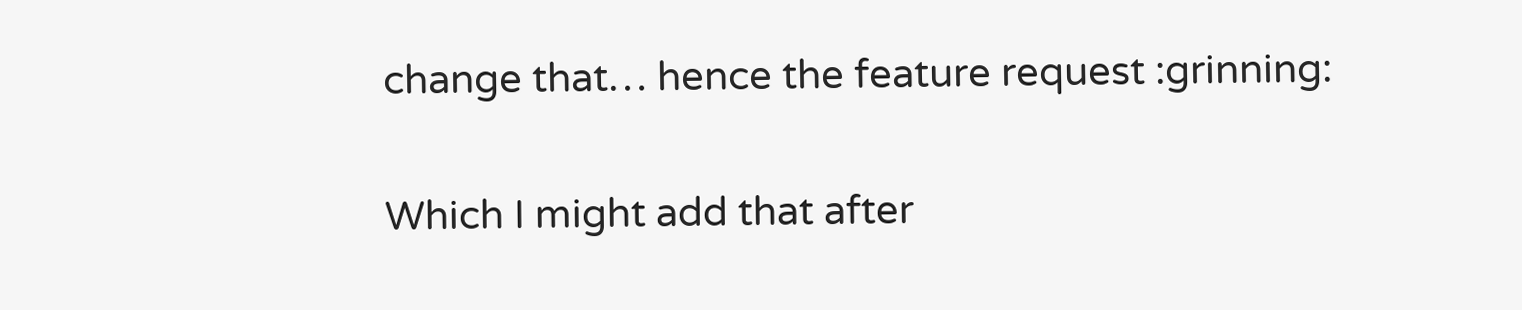change that… hence the feature request :grinning:

Which I might add that after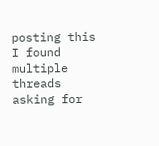posting this I found multiple threads asking for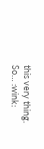this very thing. So… :wink: